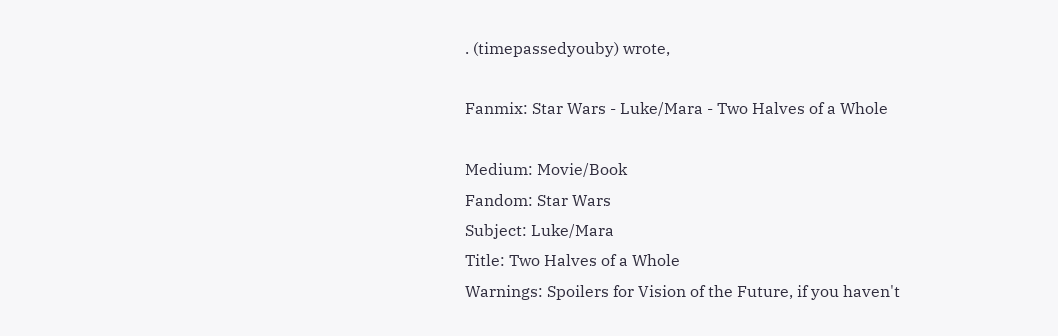. (timepassedyouby) wrote,

Fanmix: Star Wars - Luke/Mara - Two Halves of a Whole

Medium: Movie/Book
Fandom: Star Wars
Subject: Luke/Mara
Title: Two Halves of a Whole
Warnings: Spoilers for Vision of the Future, if you haven't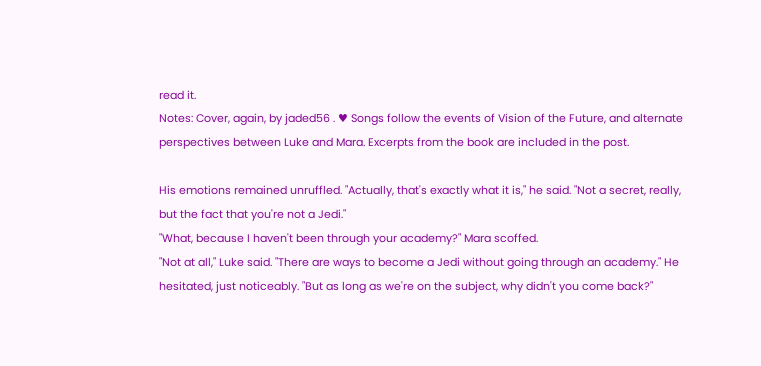read it.
Notes: Cover, again, by jaded56 . ♥ Songs follow the events of Vision of the Future, and alternate perspectives between Luke and Mara. Excerpts from the book are included in the post.

His emotions remained unruffled. "Actually, that's exactly what it is," he said. "Not a secret, really, but the fact that you're not a Jedi."
"What, because I haven't been through your academy?" Mara scoffed.
"Not at all," Luke said. "There are ways to become a Jedi without going through an academy." He hesitated, just noticeably. "But as long as we're on the subject, why didn't you come back?"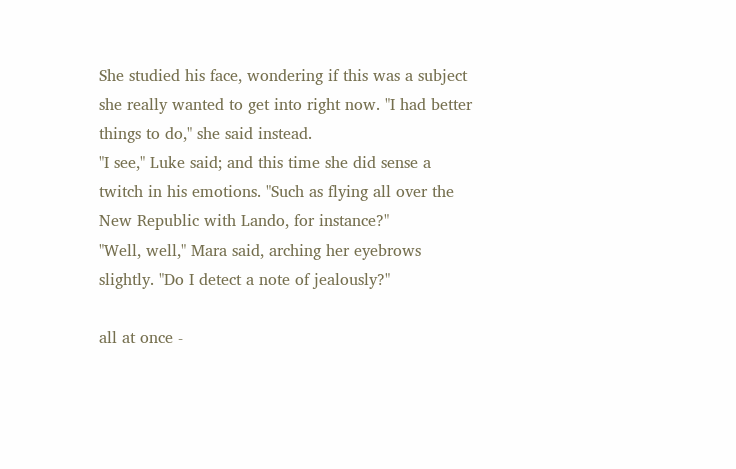She studied his face, wondering if this was a subject she really wanted to get into right now. "I had better things to do," she said instead.
"I see," Luke said; and this time she did sense a twitch in his emotions. "Such as flying all over the New Republic with Lando, for instance?"
"Well, well," Mara said, arching her eyebrows slightly. "Do I detect a note of jealously?"

all at once -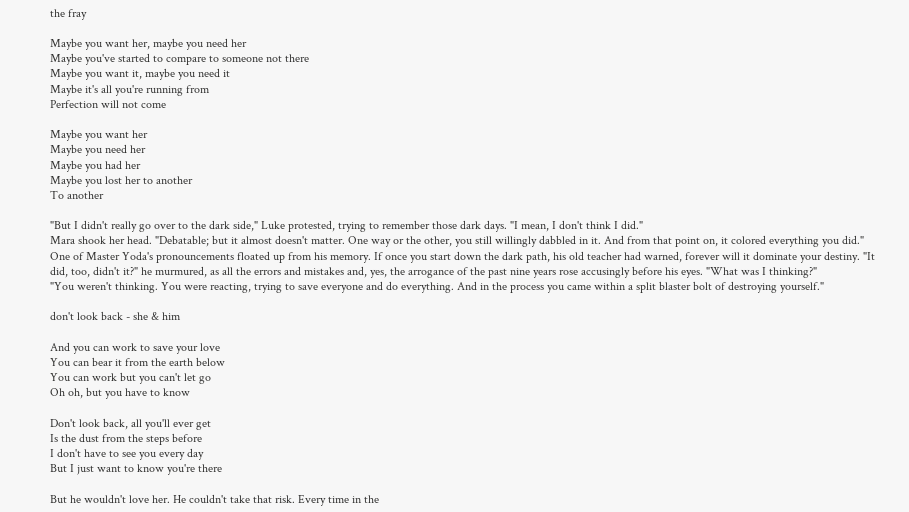the fray

Maybe you want her, maybe you need her
Maybe you've started to compare to someone not there
Maybe you want it, maybe you need it
Maybe it's all you're running from
Perfection will not come

Maybe you want her
Maybe you need her
Maybe you had her
Maybe you lost her to another
To another

"But I didn't really go over to the dark side," Luke protested, trying to remember those dark days. "I mean, I don't think I did."
Mara shook her head. "Debatable; but it almost doesn't matter. One way or the other, you still willingly dabbled in it. And from that point on, it colored everything you did."
One of Master Yoda's pronouncements floated up from his memory. If once you start down the dark path, his old teacher had warned, forever will it dominate your destiny. "It did, too, didn't it?" he murmured, as all the errors and mistakes and, yes, the arrogance of the past nine years rose accusingly before his eyes. "What was I thinking?"
"You weren't thinking. You were reacting, trying to save everyone and do everything. And in the process you came within a split blaster bolt of destroying yourself."

don't look back - she & him

And you can work to save your love
You can bear it from the earth below
You can work but you can't let go
Oh oh, but you have to know

Don't look back, all you'll ever get
Is the dust from the steps before
I don't have to see you every day
But I just want to know you're there

But he wouldn't love her. He couldn't take that risk. Every time in the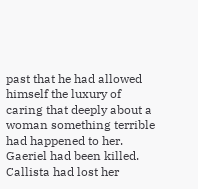past that he had allowed himself the luxury of caring that deeply about a woman something terrible had happened to her. Gaeriel had been killed. Callista had lost her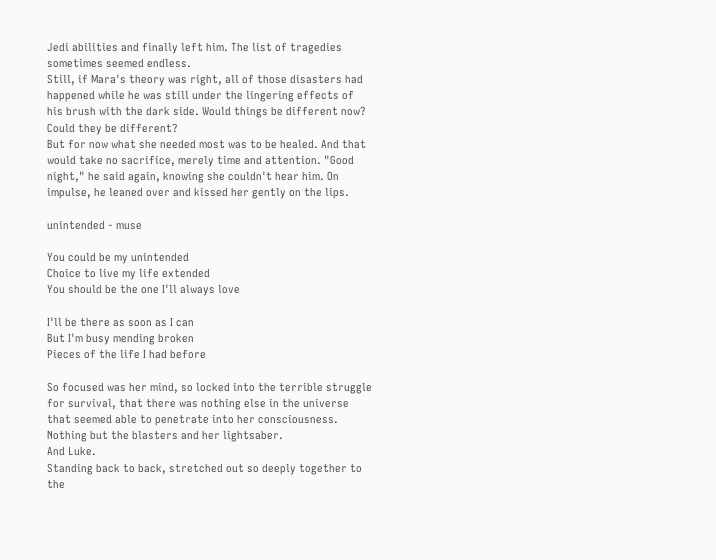Jedi abilities and finally left him. The list of tragedies sometimes seemed endless.
Still, if Mara's theory was right, all of those disasters had happened while he was still under the lingering effects of his brush with the dark side. Would things be different now? Could they be different?
But for now what she needed most was to be healed. And that would take no sacrifice, merely time and attention. "Good night," he said again, knowing she couldn't hear him. On impulse, he leaned over and kissed her gently on the lips.

unintended - muse

You could be my unintended
Choice to live my life extended
You should be the one I'll always love

I'll be there as soon as I can
But I'm busy mending broken
Pieces of the life I had before

So focused was her mind, so locked into the terrible struggle for survival, that there was nothing else in the universe that seemed able to penetrate into her consciousness. Nothing but the blasters and her lightsaber.
And Luke.
Standing back to back, stretched out so deeply together to the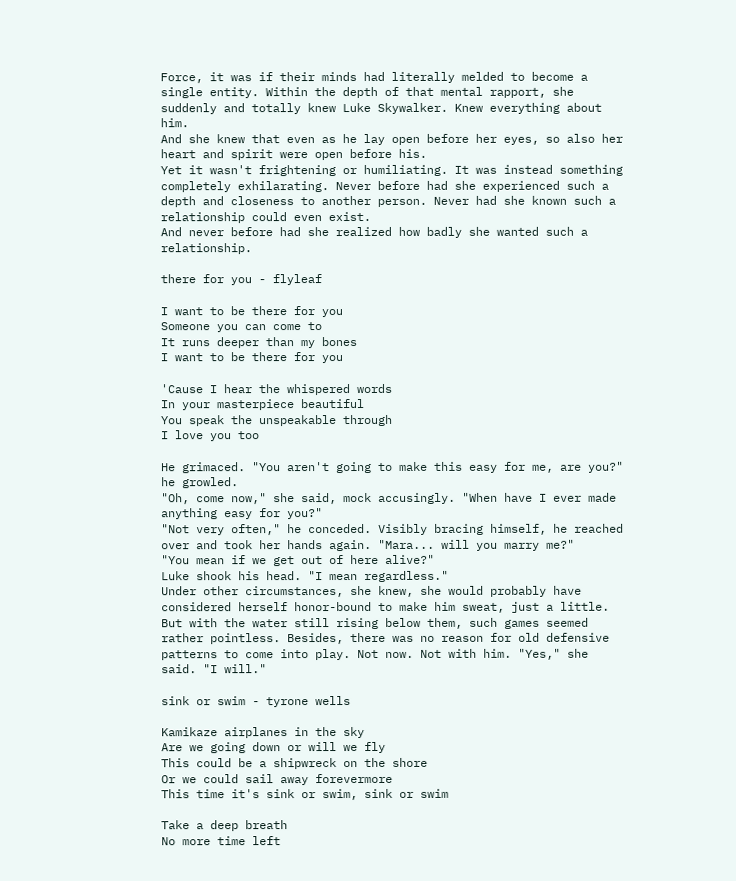Force, it was if their minds had literally melded to become a single entity. Within the depth of that mental rapport, she suddenly and totally knew Luke Skywalker. Knew everything about him.
And she knew that even as he lay open before her eyes, so also her heart and spirit were open before his.
Yet it wasn't frightening or humiliating. It was instead something completely exhilarating. Never before had she experienced such a depth and closeness to another person. Never had she known such a relationship could even exist.
And never before had she realized how badly she wanted such a relationship.

there for you - flyleaf

I want to be there for you
Someone you can come to
It runs deeper than my bones
I want to be there for you

'Cause I hear the whispered words
In your masterpiece beautiful
You speak the unspeakable through
I love you too

He grimaced. "You aren't going to make this easy for me, are you?" he growled.
"Oh, come now," she said, mock accusingly. "When have I ever made anything easy for you?"
"Not very often," he conceded. Visibly bracing himself, he reached over and took her hands again. "Mara... will you marry me?"
"You mean if we get out of here alive?"
Luke shook his head. "I mean regardless."
Under other circumstances, she knew, she would probably have considered herself honor-bound to make him sweat, just a little. But with the water still rising below them, such games seemed rather pointless. Besides, there was no reason for old defensive patterns to come into play. Not now. Not with him. "Yes," she said. "I will."

sink or swim - tyrone wells

Kamikaze airplanes in the sky
Are we going down or will we fly
This could be a shipwreck on the shore
Or we could sail away forevermore
This time it's sink or swim, sink or swim

Take a deep breath
No more time left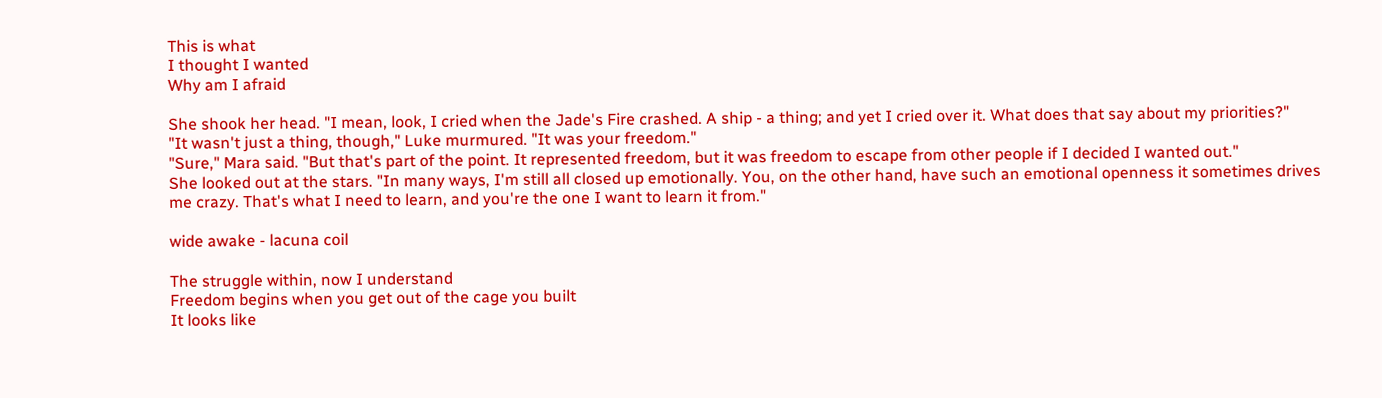This is what
I thought I wanted
Why am I afraid

She shook her head. "I mean, look, I cried when the Jade's Fire crashed. A ship - a thing; and yet I cried over it. What does that say about my priorities?"
"It wasn't just a thing, though," Luke murmured. "It was your freedom."
"Sure," Mara said. "But that's part of the point. It represented freedom, but it was freedom to escape from other people if I decided I wanted out."
She looked out at the stars. "In many ways, I'm still all closed up emotionally. You, on the other hand, have such an emotional openness it sometimes drives me crazy. That's what I need to learn, and you're the one I want to learn it from."

wide awake - lacuna coil

The struggle within, now I understand
Freedom begins when you get out of the cage you built
It looks like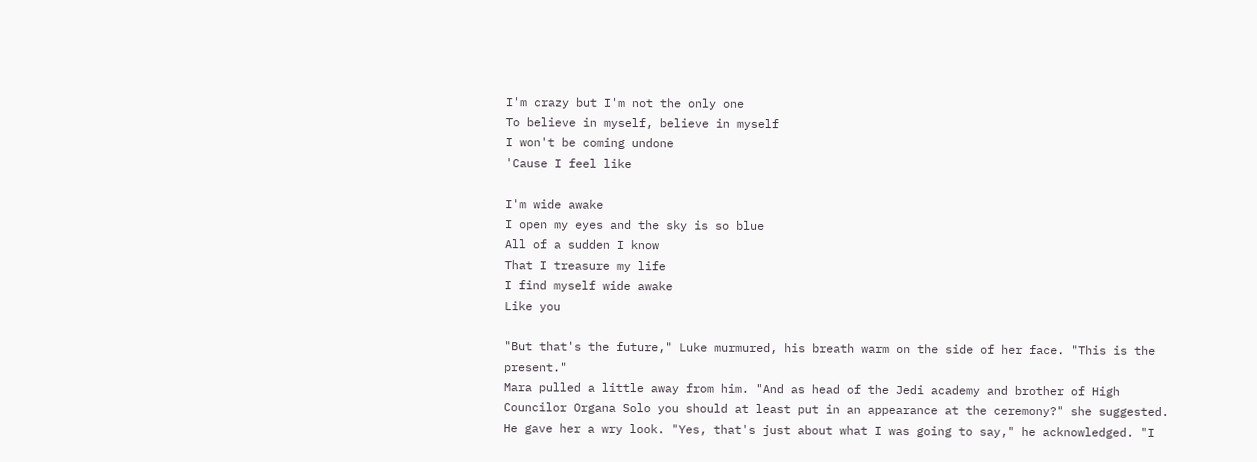I'm crazy but I'm not the only one
To believe in myself, believe in myself
I won't be coming undone
'Cause I feel like

I'm wide awake
I open my eyes and the sky is so blue
All of a sudden I know
That I treasure my life
I find myself wide awake
Like you

"But that's the future," Luke murmured, his breath warm on the side of her face. "This is the present."
Mara pulled a little away from him. "And as head of the Jedi academy and brother of High Councilor Organa Solo you should at least put in an appearance at the ceremony?" she suggested.
He gave her a wry look. "Yes, that's just about what I was going to say," he acknowledged. "I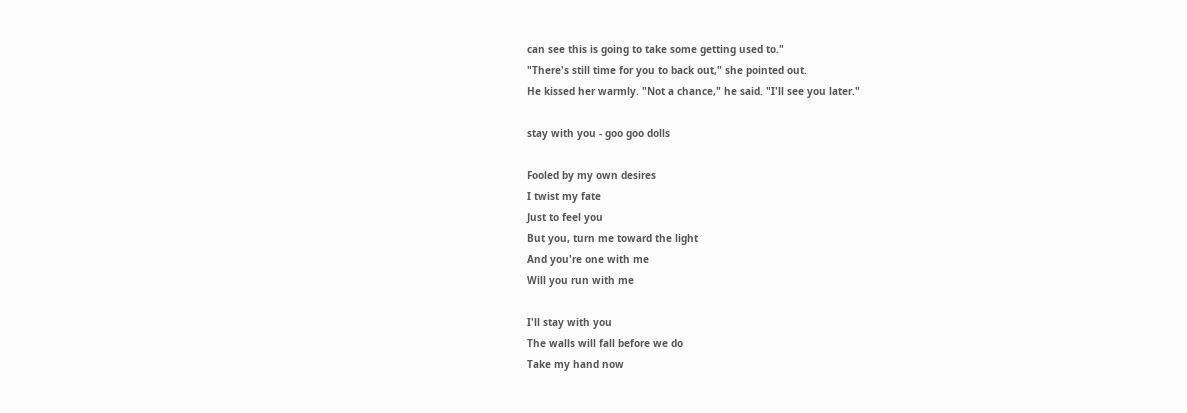can see this is going to take some getting used to."
"There's still time for you to back out," she pointed out.
He kissed her warmly. "Not a chance," he said. "I'll see you later."

stay with you - goo goo dolls

Fooled by my own desires
I twist my fate
Just to feel you
But you, turn me toward the light
And you're one with me
Will you run with me

I'll stay with you
The walls will fall before we do
Take my hand now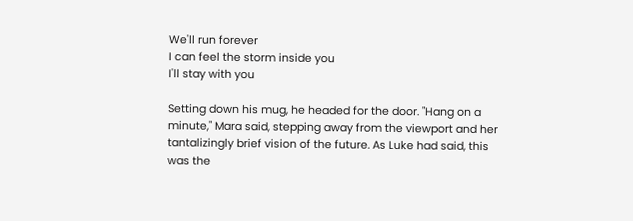We'll run forever
I can feel the storm inside you
I'll stay with you

Setting down his mug, he headed for the door. "Hang on a minute," Mara said, stepping away from the viewport and her tantalizingly brief vision of the future. As Luke had said, this was the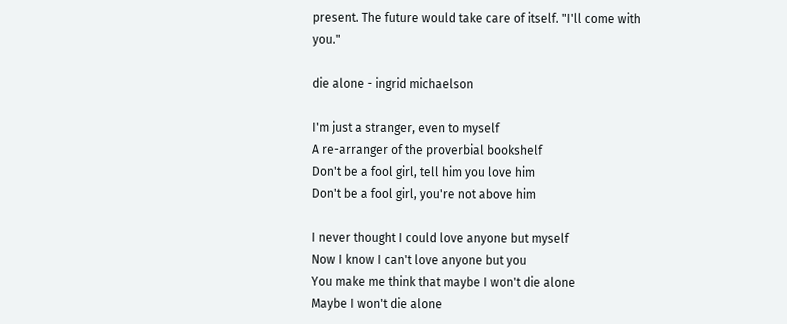present. The future would take care of itself. "I'll come with you."

die alone - ingrid michaelson

I'm just a stranger, even to myself
A re-arranger of the proverbial bookshelf
Don't be a fool girl, tell him you love him
Don't be a fool girl, you're not above him

I never thought I could love anyone but myself
Now I know I can't love anyone but you
You make me think that maybe I won't die alone
Maybe I won't die alone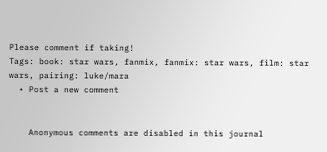Please comment if taking!
Tags: book: star wars, fanmix, fanmix: star wars, film: star wars, pairing: luke/mara
  • Post a new comment


    Anonymous comments are disabled in this journal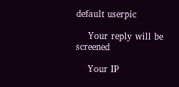default userpic

    Your reply will be screened

    Your IP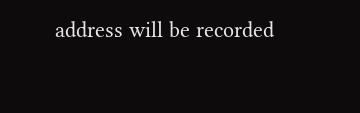address will be recorded